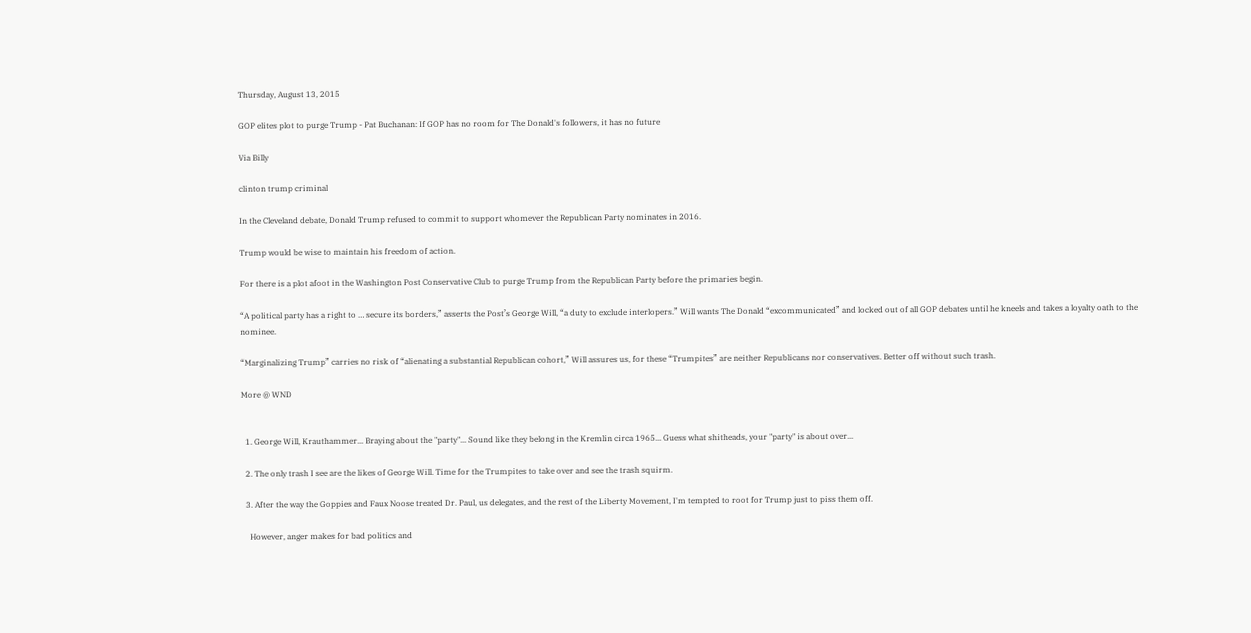Thursday, August 13, 2015

GOP elites plot to purge Trump - Pat Buchanan: If GOP has no room for The Donald's followers, it has no future

Via Billy

clinton trump criminal

In the Cleveland debate, Donald Trump refused to commit to support whomever the Republican Party nominates in 2016.

Trump would be wise to maintain his freedom of action.

For there is a plot afoot in the Washington Post Conservative Club to purge Trump from the Republican Party before the primaries begin.

“A political party has a right to … secure its borders,” asserts the Post’s George Will, “a duty to exclude interlopers.” Will wants The Donald “excommunicated” and locked out of all GOP debates until he kneels and takes a loyalty oath to the nominee.

“Marginalizing Trump” carries no risk of “alienating a substantial Republican cohort,” Will assures us, for these “Trumpites” are neither Republicans nor conservatives. Better off without such trash.

More @ WND


  1. George Will, Krauthammer... Braying about the "party"... Sound like they belong in the Kremlin circa 1965... Guess what shitheads, your "party" is about over...

  2. The only trash I see are the likes of George Will. Time for the Trumpites to take over and see the trash squirm.

  3. After the way the Goppies and Faux Noose treated Dr. Paul, us delegates, and the rest of the Liberty Movement, I'm tempted to root for Trump just to piss them off.

    However, anger makes for bad politics and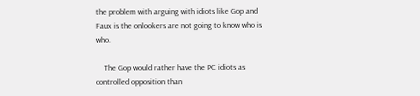the problem with arguing with idiots like Gop and Faux is the onlookers are not going to know who is who.

    The Gop would rather have the PC idiots as controlled opposition than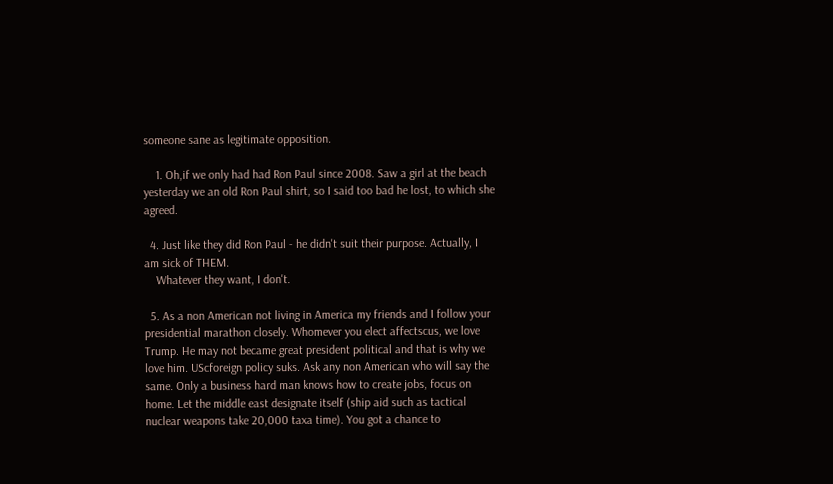someone sane as legitimate opposition.

    1. Oh,if we only had had Ron Paul since 2008. Saw a girl at the beach yesterday we an old Ron Paul shirt, so I said too bad he lost, to which she agreed.

  4. Just like they did Ron Paul - he didn't suit their purpose. Actually, I am sick of THEM.
    Whatever they want, I don't.

  5. As a non American not living in America my friends and I follow your presidential marathon closely. Whomever you elect affectscus, we love Trump. He may not became great president political and that is why we love him. UScforeign policy suks. Ask any non American who will say the same. Only a business hard man knows how to create jobs, focus on home. Let the middle east designate itself (ship aid such as tactical nuclear weapons take 20,000 taxa time). You got a chance to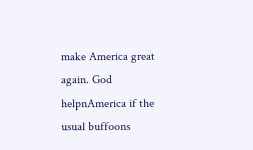make America great again. God helpnAmerica if the usual buffoons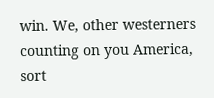win. We, other westerners counting on you America, sort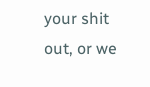your shit out, or we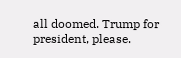all doomed. Trump for president, please.